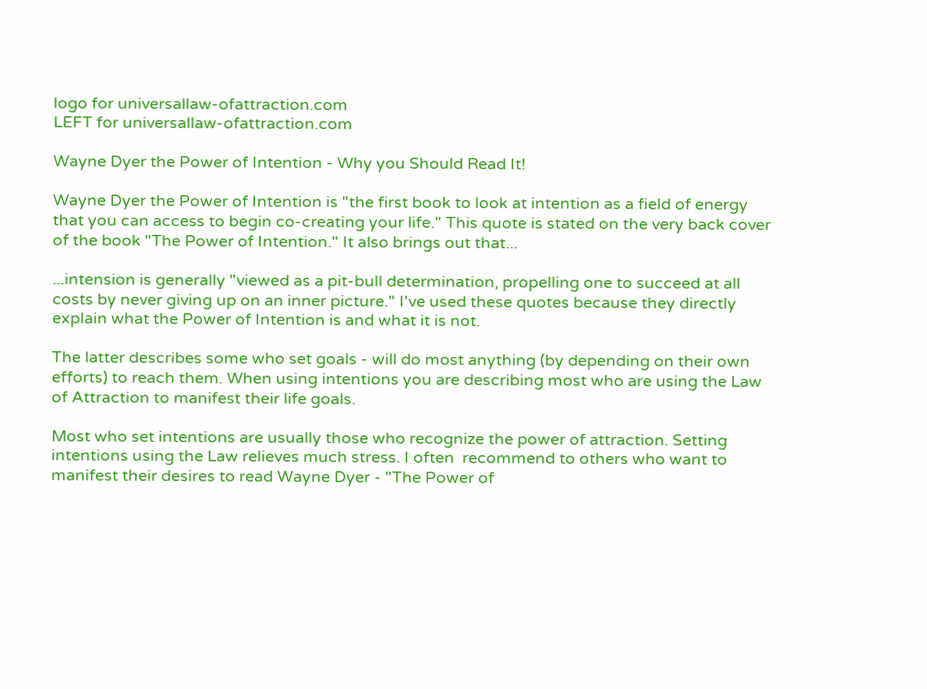logo for universallaw-ofattraction.com
LEFT for universallaw-ofattraction.com

Wayne Dyer the Power of Intention - Why you Should Read It!

Wayne Dyer the Power of Intention is "the first book to look at intention as a field of energy that you can access to begin co-creating your life." This quote is stated on the very back cover of the book "The Power of Intention." It also brings out that...

...intension is generally "viewed as a pit-bull determination, propelling one to succeed at all costs by never giving up on an inner picture." I've used these quotes because they directly explain what the Power of Intention is and what it is not.

The latter describes some who set goals - will do most anything (by depending on their own efforts) to reach them. When using intentions you are describing most who are using the Law of Attraction to manifest their life goals.

Most who set intentions are usually those who recognize the power of attraction. Setting intentions using the Law relieves much stress. I often  recommend to others who want to manifest their desires to read Wayne Dyer - "The Power of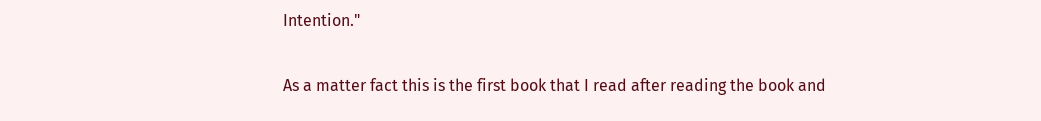Intention."

As a matter fact this is the first book that I read after reading the book and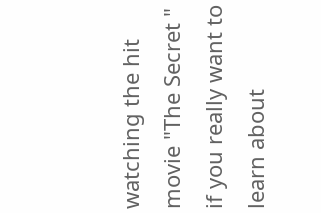watching the hit movie "The Secret "  if you really want to learn about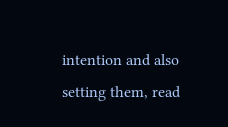intention and also setting them, read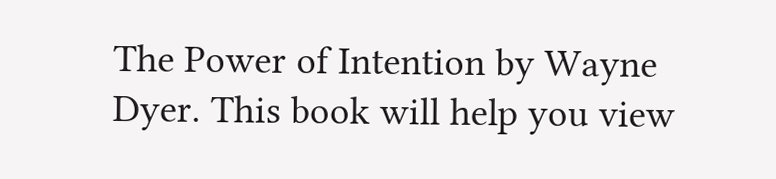The Power of Intention by Wayne Dyer. This book will help you view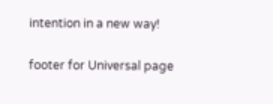intention in a new way!

footer for Universal page